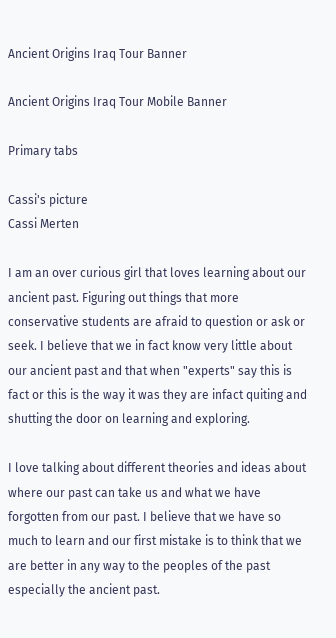Ancient Origins Iraq Tour Banner

Ancient Origins Iraq Tour Mobile Banner

Primary tabs

Cassi's picture
Cassi Merten

I am an over curious girl that loves learning about our ancient past. Figuring out things that more conservative students are afraid to question or ask or seek. I believe that we in fact know very little about our ancient past and that when "experts" say this is fact or this is the way it was they are infact quiting and shutting the door on learning and exploring.

I love talking about different theories and ideas about where our past can take us and what we have forgotten from our past. I believe that we have so much to learn and our first mistake is to think that we are better in any way to the peoples of the past especially the ancient past.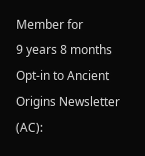Member for
9 years 8 months
Opt-in to Ancient Origins Newsletter (AC):